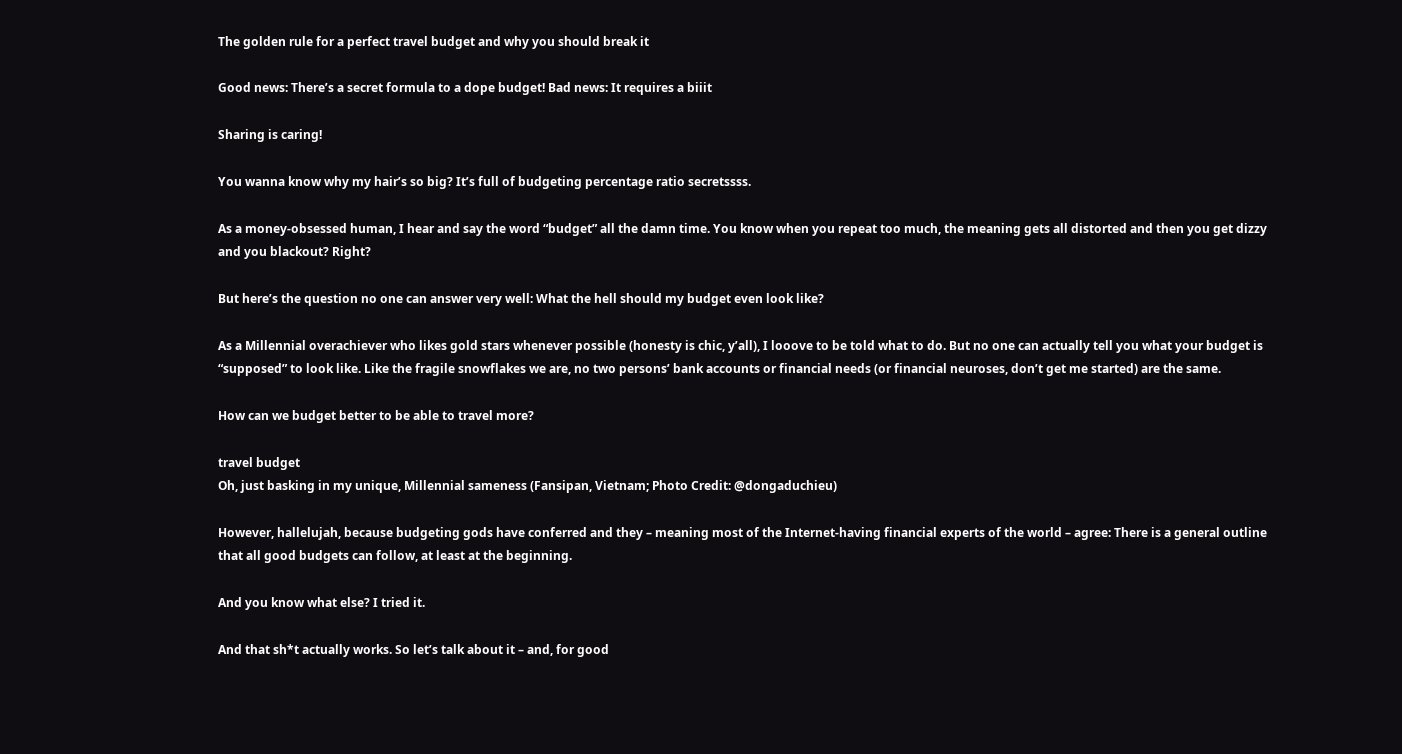The golden rule for a perfect travel budget and why you should break it

Good news: There’s a secret formula to a dope budget! Bad news: It requires a biiit

Sharing is caring!

You wanna know why my hair’s so big? It’s full of budgeting percentage ratio secretssss.

As a money-obsessed human, I hear and say the word “budget” all the damn time. You know when you repeat too much, the meaning gets all distorted and then you get dizzy and you blackout? Right?

But here’s the question no one can answer very well: What the hell should my budget even look like?

As a Millennial overachiever who likes gold stars whenever possible (honesty is chic, y’all), I looove to be told what to do. But no one can actually tell you what your budget is “supposed” to look like. Like the fragile snowflakes we are, no two persons’ bank accounts or financial needs (or financial neuroses, don’t get me started) are the same.

How can we budget better to be able to travel more?

travel budget
Oh, just basking in my unique, Millennial sameness (Fansipan, Vietnam; Photo Credit: @dongaduchieu)

However, hallelujah, because budgeting gods have conferred and they – meaning most of the Internet-having financial experts of the world – agree: There is a general outline that all good budgets can follow, at least at the beginning.

And you know what else? I tried it.

And that sh*t actually works. So let’s talk about it – and, for good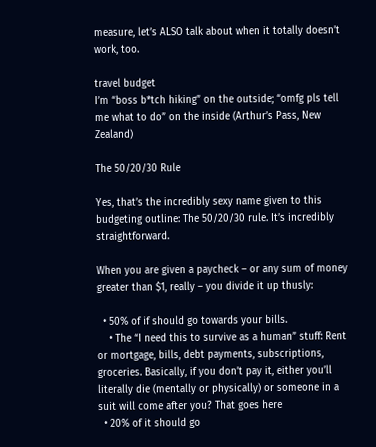measure, let’s ALSO talk about when it totally doesn’t work, too.

travel budget
I’m “boss b*tch hiking” on the outside; “omfg pls tell me what to do” on the inside (Arthur’s Pass, New Zealand)

The 50/20/30 Rule

Yes, that’s the incredibly sexy name given to this budgeting outline: The 50/20/30 rule. It’s incredibly straightforward.

When you are given a paycheck – or any sum of money greater than $1, really – you divide it up thusly:

  • 50% of if should go towards your bills.
    • The “I need this to survive as a human” stuff: Rent or mortgage, bills, debt payments, subscriptions, groceries. Basically, if you don’t pay it, either you’ll literally die (mentally or physically) or someone in a suit will come after you? That goes here
  • 20% of it should go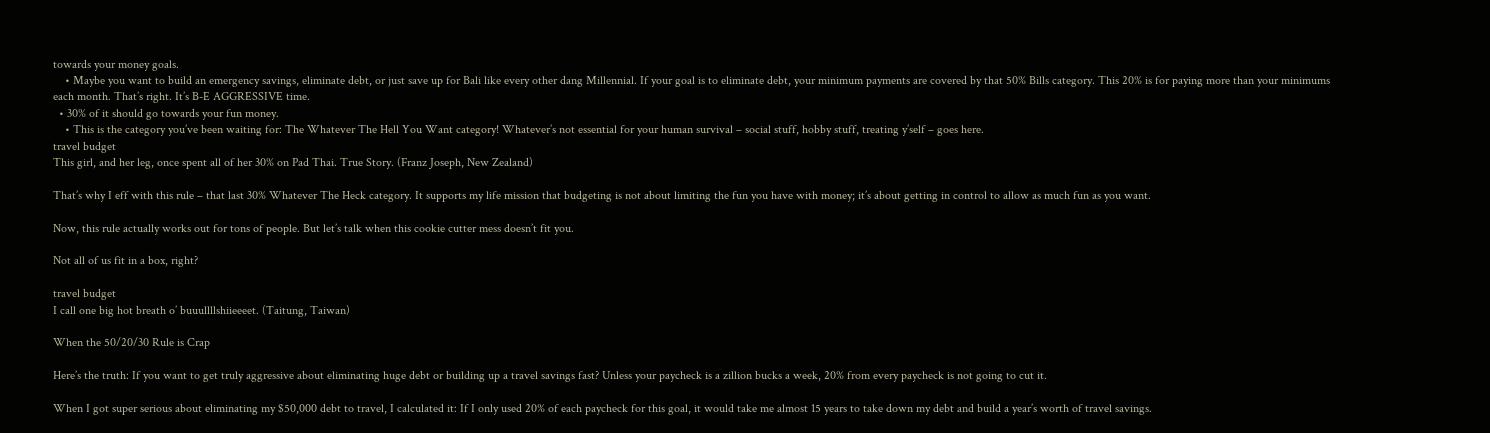towards your money goals.
    • Maybe you want to build an emergency savings, eliminate debt, or just save up for Bali like every other dang Millennial. If your goal is to eliminate debt, your minimum payments are covered by that 50% Bills category. This 20% is for paying more than your minimums each month. That’s right. It’s B-E AGGRESSIVE time.
  • 30% of it should go towards your fun money.
    • This is the category you’ve been waiting for: The Whatever The Hell You Want category! Whatever’s not essential for your human survival – social stuff, hobby stuff, treating y’self – goes here.
travel budget
This girl, and her leg, once spent all of her 30% on Pad Thai. True Story. (Franz Joseph, New Zealand)

That’s why I eff with this rule – that last 30% Whatever The Heck category. It supports my life mission that budgeting is not about limiting the fun you have with money; it’s about getting in control to allow as much fun as you want.

Now, this rule actually works out for tons of people. But let’s talk when this cookie cutter mess doesn’t fit you.

Not all of us fit in a box, right?

travel budget
I call one big hot breath o’ buuullllshiieeeet. (Taitung, Taiwan)

When the 50/20/30 Rule is Crap

Here’s the truth: If you want to get truly aggressive about eliminating huge debt or building up a travel savings fast? Unless your paycheck is a zillion bucks a week, 20% from every paycheck is not going to cut it.

When I got super serious about eliminating my $50,000 debt to travel, I calculated it: If I only used 20% of each paycheck for this goal, it would take me almost 15 years to take down my debt and build a year’s worth of travel savings.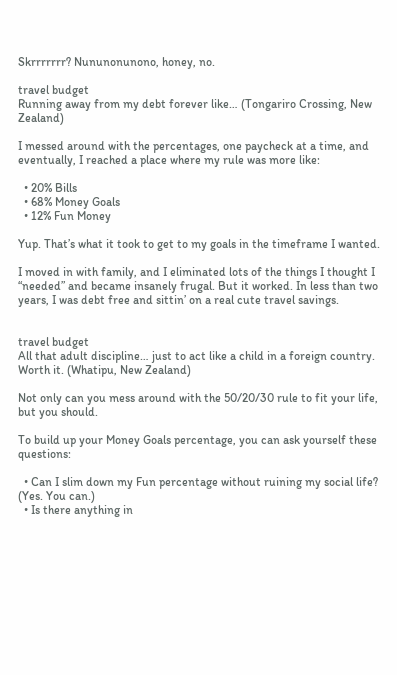Skrrrrrrr? Nununonunono, honey, no.

travel budget
Running away from my debt forever like… (Tongariro Crossing, New Zealand)

I messed around with the percentages, one paycheck at a time, and eventually, I reached a place where my rule was more like:

  • 20% Bills
  • 68% Money Goals
  • 12% Fun Money

Yup. That’s what it took to get to my goals in the timeframe I wanted.

I moved in with family, and I eliminated lots of the things I thought I “needed” and became insanely frugal. But it worked. In less than two years, I was debt free and sittin’ on a real cute travel savings.


travel budget
All that adult discipline… just to act like a child in a foreign country. Worth it. (Whatipu, New Zealand)

Not only can you mess around with the 50/20/30 rule to fit your life, but you should.

To build up your Money Goals percentage, you can ask yourself these questions:

  • Can I slim down my Fun percentage without ruining my social life? (Yes. You can.)
  • Is there anything in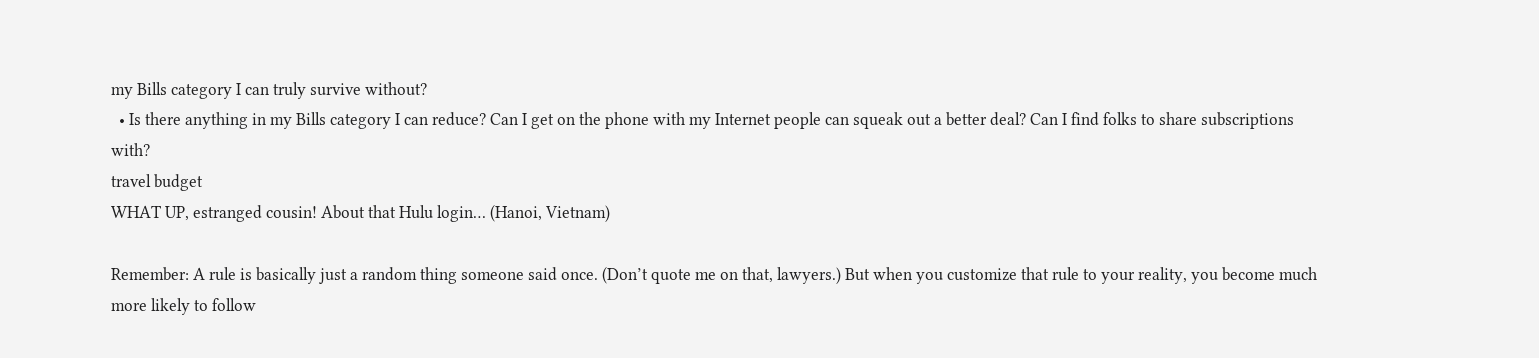my Bills category I can truly survive without?
  • Is there anything in my Bills category I can reduce? Can I get on the phone with my Internet people can squeak out a better deal? Can I find folks to share subscriptions with?
travel budget
WHAT UP, estranged cousin! About that Hulu login… (Hanoi, Vietnam)

Remember: A rule is basically just a random thing someone said once. (Don’t quote me on that, lawyers.) But when you customize that rule to your reality, you become much more likely to follow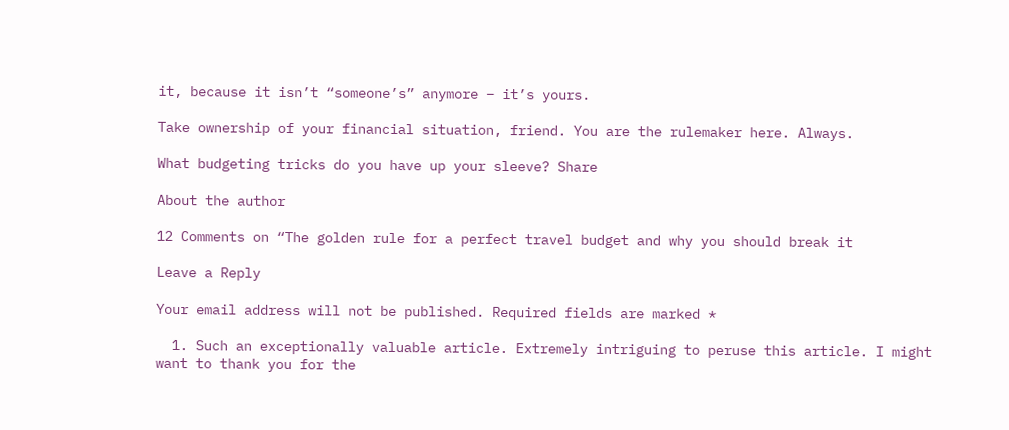it, because it isn’t “someone’s” anymore – it’s yours.

Take ownership of your financial situation, friend. You are the rulemaker here. Always.

What budgeting tricks do you have up your sleeve? Share

About the author

12 Comments on “The golden rule for a perfect travel budget and why you should break it

Leave a Reply

Your email address will not be published. Required fields are marked *

  1. Such an exceptionally valuable article. Extremely intriguing to peruse this article. I might want to thank you for the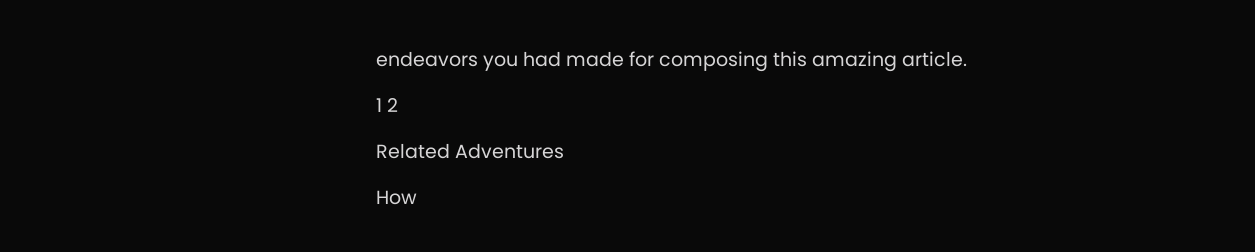endeavors you had made for composing this amazing article.

1 2

Related Adventures

How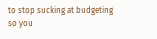to stop sucking at budgeting so you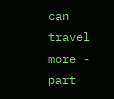can travel more - part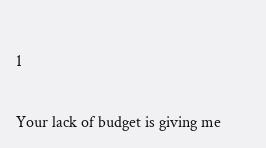1

Your lack of budget is giving me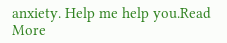anxiety. Help me help you.Read More